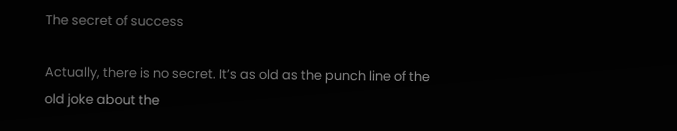The secret of success

Actually, there is no secret. It’s as old as the punch line of the old joke about the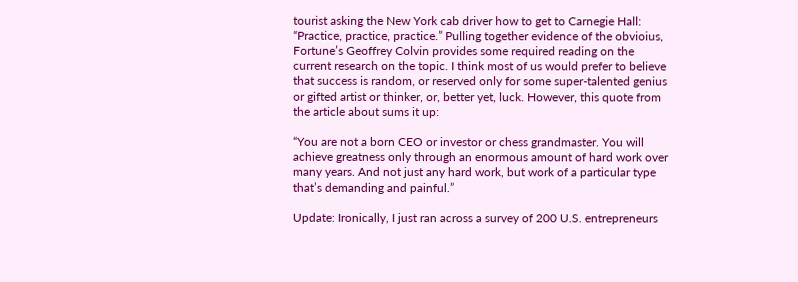tourist asking the New York cab driver how to get to Carnegie Hall: “Practice, practice, practice.” Pulling together evidence of the obvioius, Fortune’s Geoffrey Colvin provides some required reading on the current research on the topic. I think most of us would prefer to believe that success is random, or reserved only for some super-talented genius or gifted artist or thinker, or, better yet, luck. However, this quote from the article about sums it up:

“You are not a born CEO or investor or chess grandmaster. You will achieve greatness only through an enormous amount of hard work over many years. And not just any hard work, but work of a particular type that’s demanding and painful.”

Update: Ironically, I just ran across a survey of 200 U.S. entrepreneurs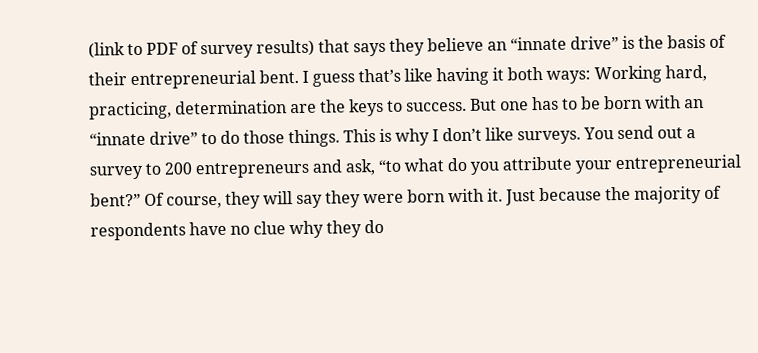(link to PDF of survey results) that says they believe an “innate drive” is the basis of their entrepreneurial bent. I guess that’s like having it both ways: Working hard, practicing, determination are the keys to success. But one has to be born with an “innate drive” to do those things. This is why I don’t like surveys. You send out a survey to 200 entrepreneurs and ask, “to what do you attribute your entrepreneurial bent?” Of course, they will say they were born with it. Just because the majority of respondents have no clue why they do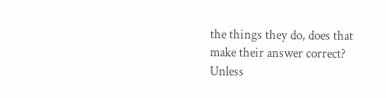the things they do, does that make their answer correct? Unless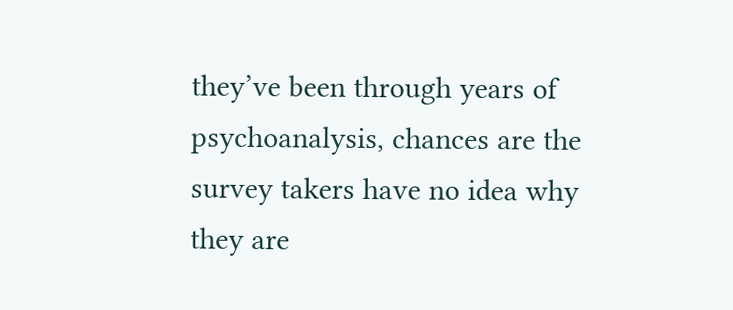they’ve been through years of psychoanalysis, chances are the survey takers have no idea why they are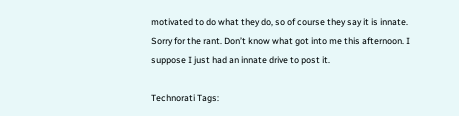motivated to do what they do, so of course they say it is innate. Sorry for the rant. Don’t know what got into me this afternoon. I suppose I just had an innate drive to post it.

Technorati Tags: